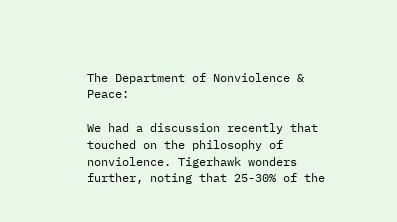The Department of Nonviolence & Peace:

We had a discussion recently that touched on the philosophy of nonviolence. Tigerhawk wonders further, noting that 25-30% of the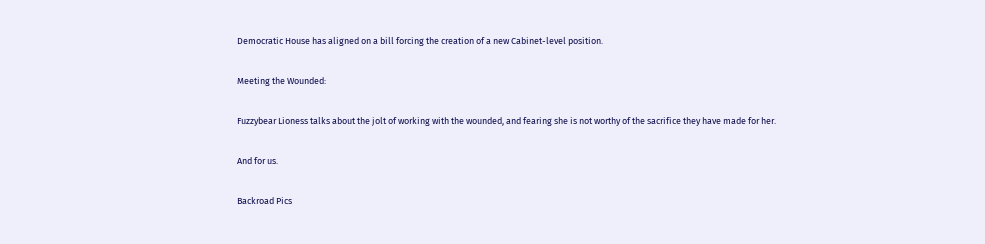Democratic House has aligned on a bill forcing the creation of a new Cabinet-level position.

Meeting the Wounded:

Fuzzybear Lioness talks about the jolt of working with the wounded, and fearing she is not worthy of the sacrifice they have made for her.

And for us.

Backroad Pics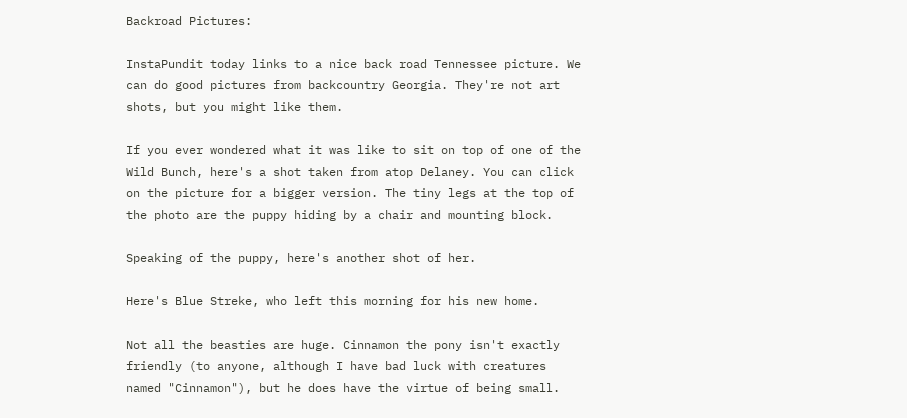Backroad Pictures:

InstaPundit today links to a nice back road Tennessee picture. We can do good pictures from backcountry Georgia. They're not art shots, but you might like them.

If you ever wondered what it was like to sit on top of one of the Wild Bunch, here's a shot taken from atop Delaney. You can click on the picture for a bigger version. The tiny legs at the top of the photo are the puppy hiding by a chair and mounting block.

Speaking of the puppy, here's another shot of her.

Here's Blue Streke, who left this morning for his new home.

Not all the beasties are huge. Cinnamon the pony isn't exactly friendly (to anyone, although I have bad luck with creatures named "Cinnamon"), but he does have the virtue of being small.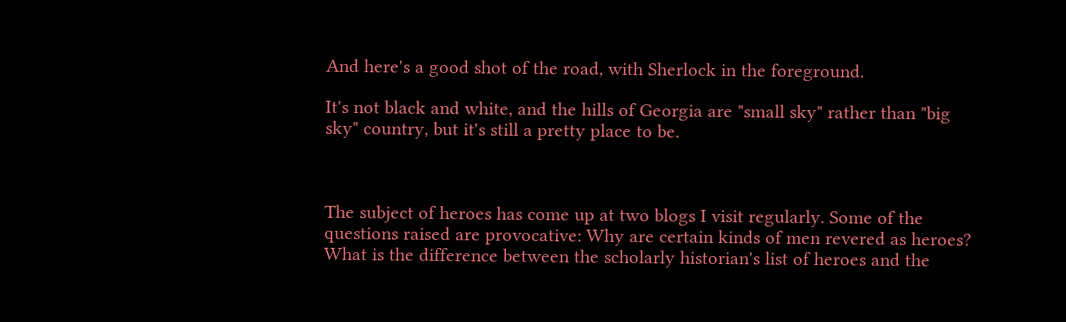And here's a good shot of the road, with Sherlock in the foreground.

It's not black and white, and the hills of Georgia are "small sky" rather than "big sky" country, but it's still a pretty place to be.



The subject of heroes has come up at two blogs I visit regularly. Some of the questions raised are provocative: Why are certain kinds of men revered as heroes? What is the difference between the scholarly historian's list of heroes and the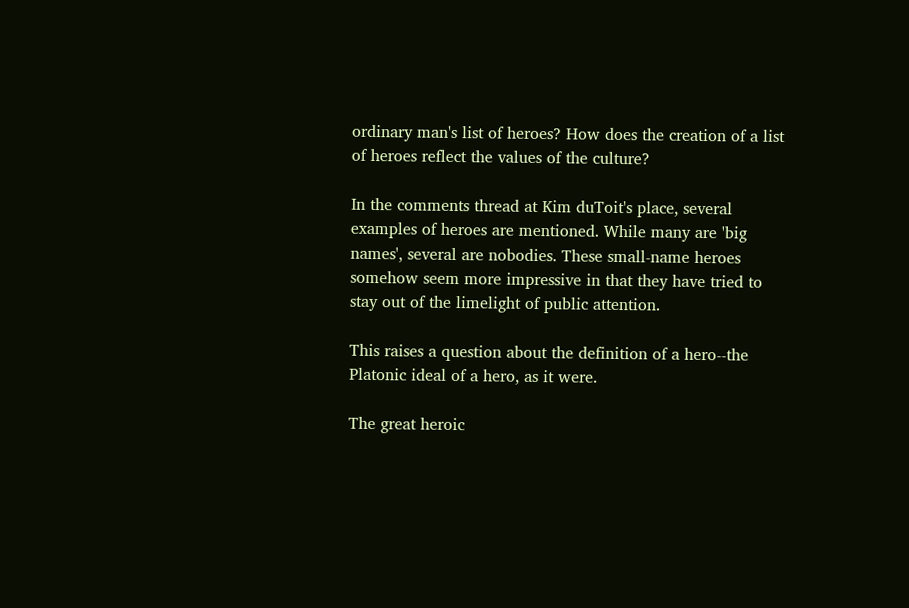ordinary man's list of heroes? How does the creation of a list of heroes reflect the values of the culture?

In the comments thread at Kim duToit's place, several examples of heroes are mentioned. While many are 'big names', several are nobodies. These small-name heroes somehow seem more impressive in that they have tried to stay out of the limelight of public attention.

This raises a question about the definition of a hero--the Platonic ideal of a hero, as it were.

The great heroic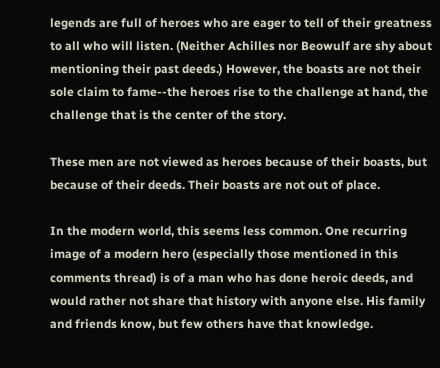legends are full of heroes who are eager to tell of their greatness to all who will listen. (Neither Achilles nor Beowulf are shy about mentioning their past deeds.) However, the boasts are not their sole claim to fame--the heroes rise to the challenge at hand, the challenge that is the center of the story.

These men are not viewed as heroes because of their boasts, but because of their deeds. Their boasts are not out of place.

In the modern world, this seems less common. One recurring image of a modern hero (especially those mentioned in this comments thread) is of a man who has done heroic deeds, and would rather not share that history with anyone else. His family and friends know, but few others have that knowledge.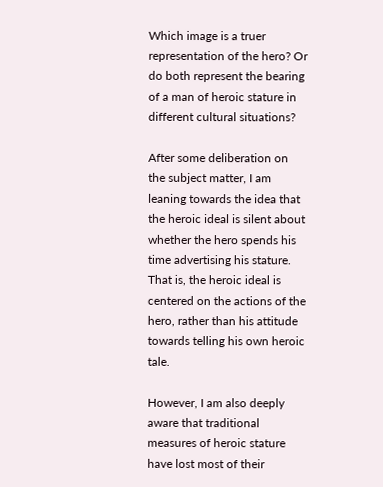Which image is a truer representation of the hero? Or do both represent the bearing of a man of heroic stature in different cultural situations?

After some deliberation on the subject matter, I am leaning towards the idea that the heroic ideal is silent about whether the hero spends his time advertising his stature. That is, the heroic ideal is centered on the actions of the hero, rather than his attitude towards telling his own heroic tale.

However, I am also deeply aware that traditional measures of heroic stature have lost most of their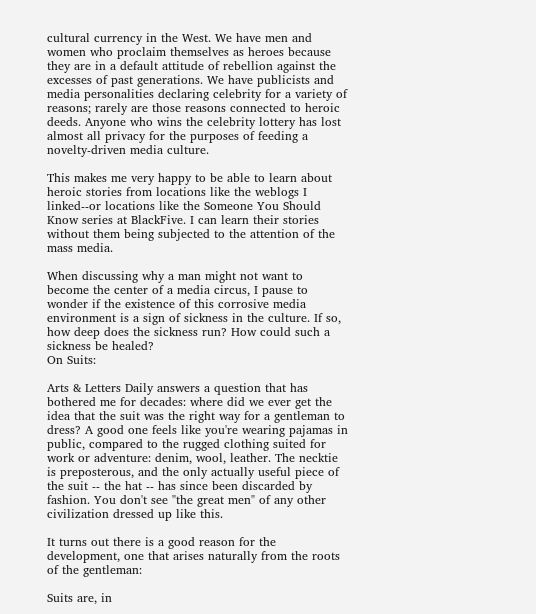cultural currency in the West. We have men and women who proclaim themselves as heroes because they are in a default attitude of rebellion against the excesses of past generations. We have publicists and media personalities declaring celebrity for a variety of reasons; rarely are those reasons connected to heroic deeds. Anyone who wins the celebrity lottery has lost almost all privacy for the purposes of feeding a novelty-driven media culture.

This makes me very happy to be able to learn about heroic stories from locations like the weblogs I linked--or locations like the Someone You Should Know series at BlackFive. I can learn their stories without them being subjected to the attention of the mass media.

When discussing why a man might not want to become the center of a media circus, I pause to wonder if the existence of this corrosive media environment is a sign of sickness in the culture. If so, how deep does the sickness run? How could such a sickness be healed?
On Suits:

Arts & Letters Daily answers a question that has bothered me for decades: where did we ever get the idea that the suit was the right way for a gentleman to dress? A good one feels like you're wearing pajamas in public, compared to the rugged clothing suited for work or adventure: denim, wool, leather. The necktie is preposterous, and the only actually useful piece of the suit -- the hat -- has since been discarded by fashion. You don't see "the great men" of any other civilization dressed up like this.

It turns out there is a good reason for the development, one that arises naturally from the roots of the gentleman:

Suits are, in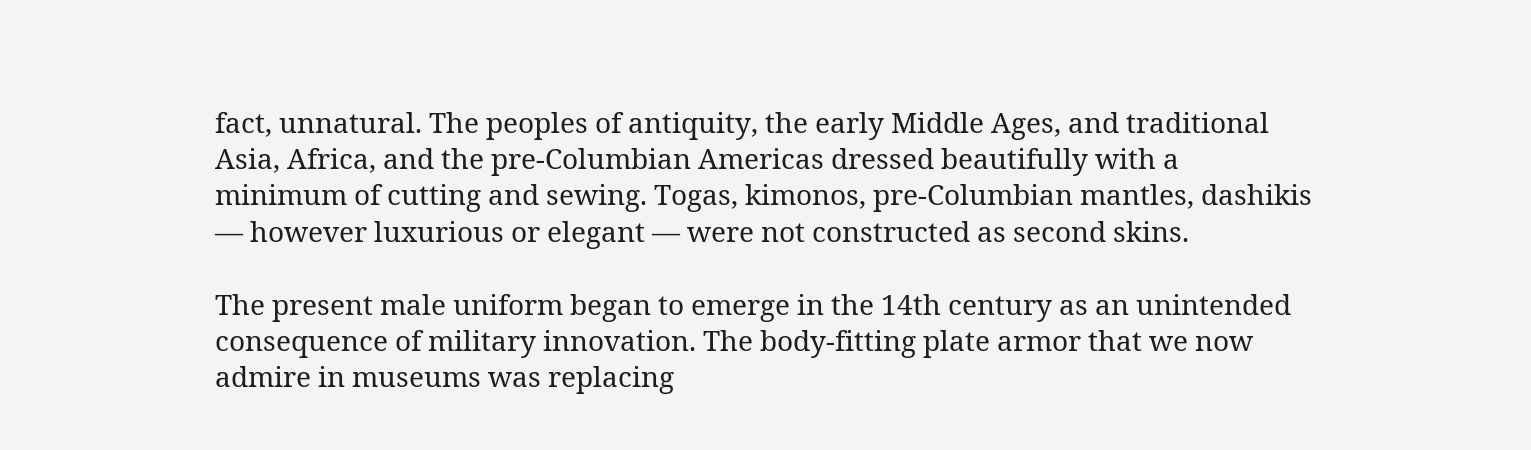fact, unnatural. The peoples of antiquity, the early Middle Ages, and traditional Asia, Africa, and the pre-Columbian Americas dressed beautifully with a minimum of cutting and sewing. Togas, kimonos, pre-Columbian mantles, dashikis — however luxurious or elegant — were not constructed as second skins.

The present male uniform began to emerge in the 14th century as an unintended consequence of military innovation. The body-fitting plate armor that we now admire in museums was replacing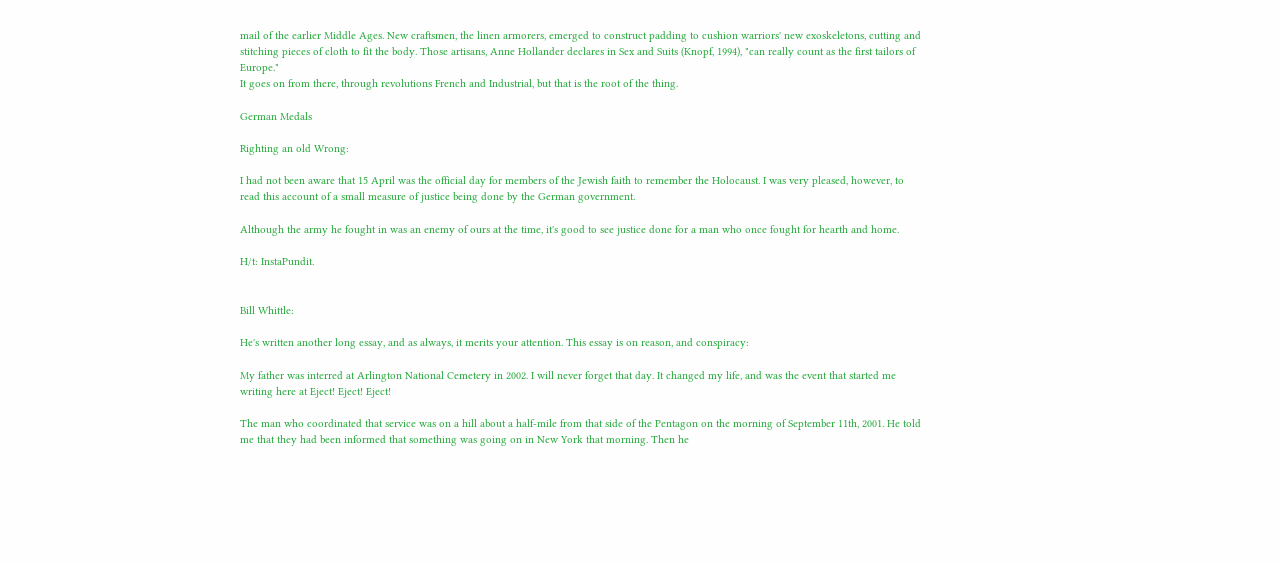mail of the earlier Middle Ages. New craftsmen, the linen armorers, emerged to construct padding to cushion warriors' new exoskeletons, cutting and stitching pieces of cloth to fit the body. Those artisans, Anne Hollander declares in Sex and Suits (Knopf, 1994), "can really count as the first tailors of Europe."
It goes on from there, through revolutions French and Industrial, but that is the root of the thing.

German Medals

Righting an old Wrong:

I had not been aware that 15 April was the official day for members of the Jewish faith to remember the Holocaust. I was very pleased, however, to read this account of a small measure of justice being done by the German government.

Although the army he fought in was an enemy of ours at the time, it's good to see justice done for a man who once fought for hearth and home.

H/t: InstaPundit.


Bill Whittle:

He's written another long essay, and as always, it merits your attention. This essay is on reason, and conspiracy:

My father was interred at Arlington National Cemetery in 2002. I will never forget that day. It changed my life, and was the event that started me writing here at Eject! Eject! Eject!

The man who coordinated that service was on a hill about a half-mile from that side of the Pentagon on the morning of September 11th, 2001. He told me that they had been informed that something was going on in New York that morning. Then he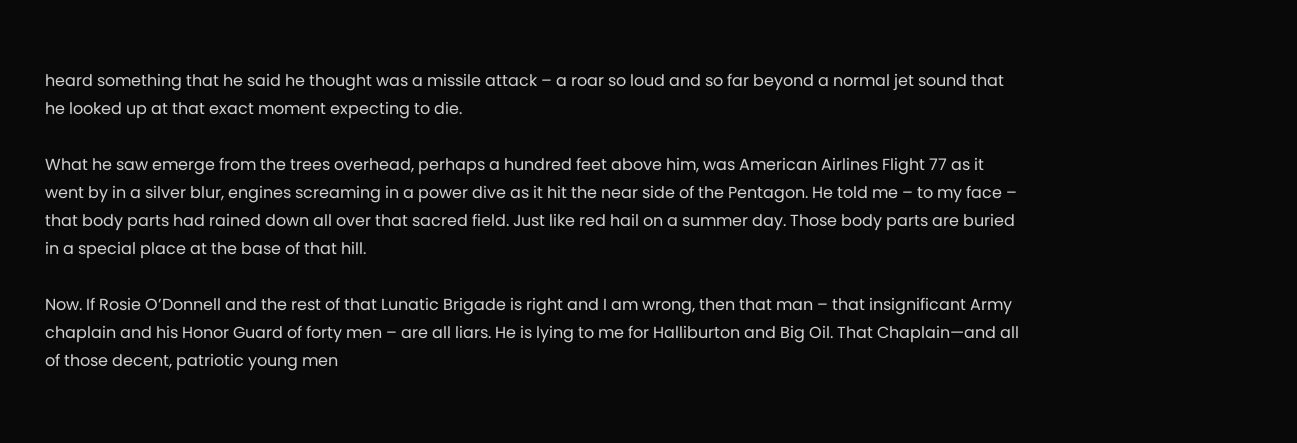heard something that he said he thought was a missile attack – a roar so loud and so far beyond a normal jet sound that he looked up at that exact moment expecting to die.

What he saw emerge from the trees overhead, perhaps a hundred feet above him, was American Airlines Flight 77 as it went by in a silver blur, engines screaming in a power dive as it hit the near side of the Pentagon. He told me – to my face – that body parts had rained down all over that sacred field. Just like red hail on a summer day. Those body parts are buried in a special place at the base of that hill.

Now. If Rosie O’Donnell and the rest of that Lunatic Brigade is right and I am wrong, then that man – that insignificant Army chaplain and his Honor Guard of forty men – are all liars. He is lying to me for Halliburton and Big Oil. That Chaplain—and all of those decent, patriotic young men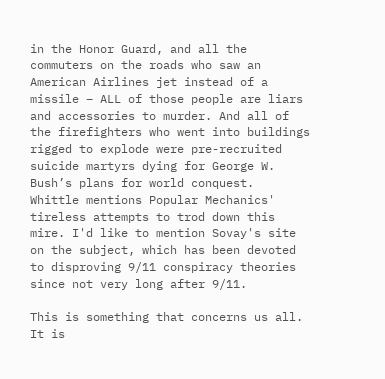in the Honor Guard, and all the commuters on the roads who saw an American Airlines jet instead of a missile – ALL of those people are liars and accessories to murder. And all of the firefighters who went into buildings rigged to explode were pre-recruited suicide martyrs dying for George W. Bush’s plans for world conquest.
Whittle mentions Popular Mechanics' tireless attempts to trod down this mire. I'd like to mention Sovay's site on the subject, which has been devoted to disproving 9/11 conspiracy theories since not very long after 9/11.

This is something that concerns us all. It is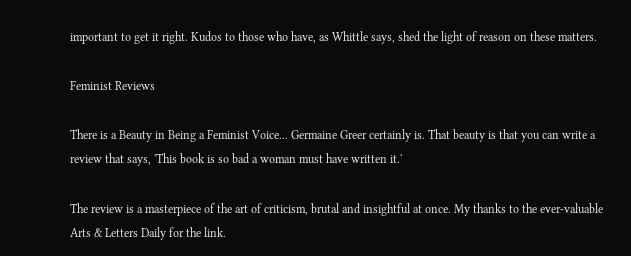important to get it right. Kudos to those who have, as Whittle says, shed the light of reason on these matters.

Feminist Reviews

There is a Beauty in Being a Feminist Voice... Germaine Greer certainly is. That beauty is that you can write a review that says, 'This book is so bad a woman must have written it.'

The review is a masterpiece of the art of criticism, brutal and insightful at once. My thanks to the ever-valuable Arts & Letters Daily for the link.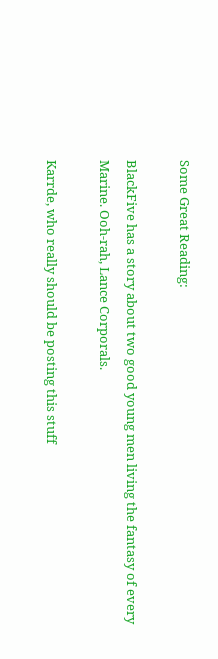Some Great Reading:

BlackFive has a story about two good young men living the fantasy of every Marine. Ooh-rah, Lance Corporals.

Karrde, who really should be posting this stuff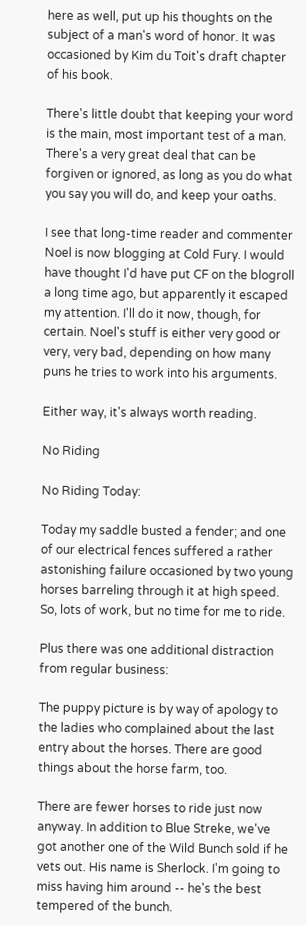here as well, put up his thoughts on the subject of a man's word of honor. It was occasioned by Kim du Toit's draft chapter of his book.

There's little doubt that keeping your word is the main, most important test of a man. There's a very great deal that can be forgiven or ignored, as long as you do what you say you will do, and keep your oaths.

I see that long-time reader and commenter Noel is now blogging at Cold Fury. I would have thought I'd have put CF on the blogroll a long time ago, but apparently it escaped my attention. I'll do it now, though, for certain. Noel's stuff is either very good or very, very bad, depending on how many puns he tries to work into his arguments.

Either way, it's always worth reading.

No Riding

No Riding Today:

Today my saddle busted a fender; and one of our electrical fences suffered a rather astonishing failure occasioned by two young horses barreling through it at high speed. So, lots of work, but no time for me to ride.

Plus there was one additional distraction from regular business:

The puppy picture is by way of apology to the ladies who complained about the last entry about the horses. There are good things about the horse farm, too.

There are fewer horses to ride just now anyway. In addition to Blue Streke, we've got another one of the Wild Bunch sold if he vets out. His name is Sherlock. I'm going to miss having him around -- he's the best tempered of the bunch.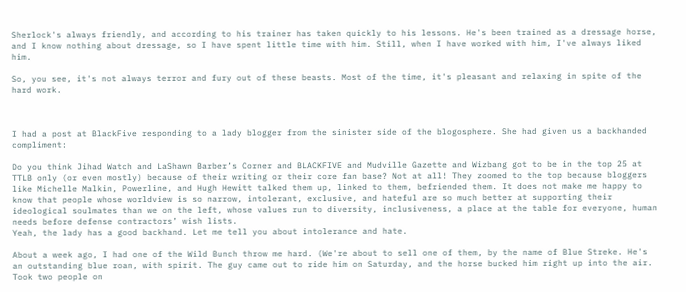Sherlock's always friendly, and according to his trainer has taken quickly to his lessons. He's been trained as a dressage horse, and I know nothing about dressage, so I have spent little time with him. Still, when I have worked with him, I've always liked him.

So, you see, it's not always terror and fury out of these beasts. Most of the time, it's pleasant and relaxing in spite of the hard work.



I had a post at BlackFive responding to a lady blogger from the sinister side of the blogosphere. She had given us a backhanded compliment:

Do you think Jihad Watch and LaShawn Barber’s Corner and BLACKFIVE and Mudville Gazette and Wizbang got to be in the top 25 at TTLB only (or even mostly) because of their writing or their core fan base? Not at all! They zoomed to the top because bloggers like Michelle Malkin, Powerline, and Hugh Hewitt talked them up, linked to them, befriended them. It does not make me happy to know that people whose worldview is so narrow, intolerant, exclusive, and hateful are so much better at supporting their ideological soulmates than we on the left, whose values run to diversity, inclusiveness, a place at the table for everyone, human needs before defense contractors’ wish lists.
Yeah, the lady has a good backhand. Let me tell you about intolerance and hate.

About a week ago, I had one of the Wild Bunch throw me hard. (We're about to sell one of them, by the name of Blue Streke. He's an outstanding blue roan, with spirit. The guy came out to ride him on Saturday, and the horse bucked him right up into the air. Took two people on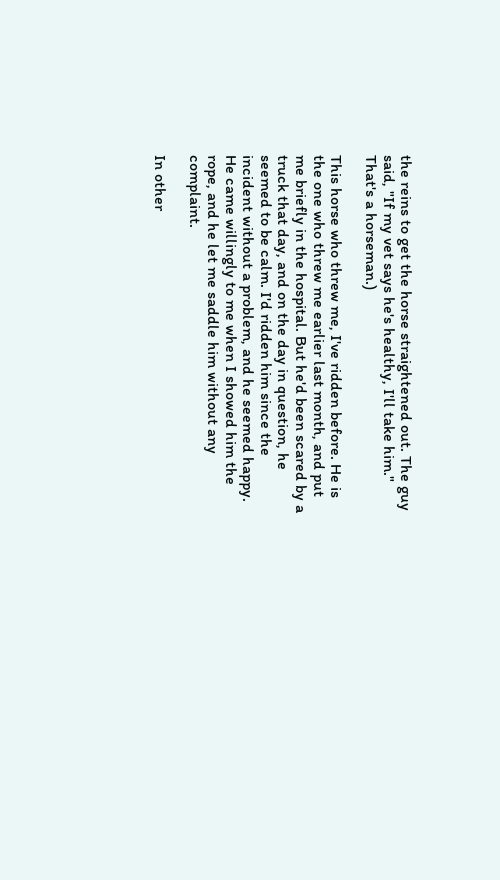the reins to get the horse straightened out. The guy said, "If my vet says he's healthy, I'll take him." That's a horseman.)

This horse who threw me, I've ridden before. He is the one who threw me earlier last month, and put me briefly in the hospital. But he'd been scared by a truck that day, and on the day in question, he seemed to be calm. I'd ridden him since the incident without a problem, and he seemed happy. He came willingly to me when I showed him the rope, and he let me saddle him without any complaint.

In other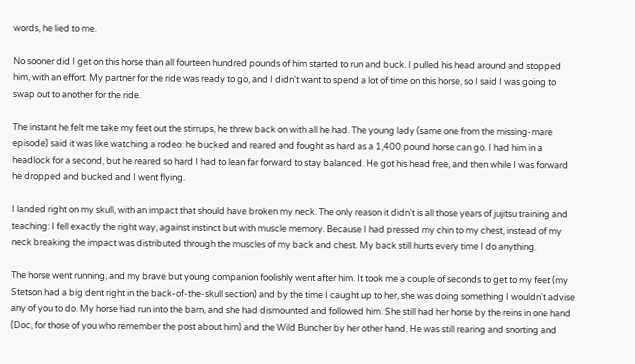words, he lied to me.

No sooner did I get on this horse than all fourteen hundred pounds of him started to run and buck. I pulled his head around and stopped him, with an effort. My partner for the ride was ready to go, and I didn't want to spend a lot of time on this horse, so I said I was going to swap out to another for the ride.

The instant he felt me take my feet out the stirrups, he threw back on with all he had. The young lady (same one from the missing-mare episode) said it was like watching a rodeo: he bucked and reared and fought as hard as a 1,400 pound horse can go. I had him in a headlock for a second, but he reared so hard I had to lean far forward to stay balanced. He got his head free, and then while I was forward he dropped and bucked and I went flying.

I landed right on my skull, with an impact that should have broken my neck. The only reason it didn't is all those years of jujitsu training and teaching: I fell exactly the right way, against instinct but with muscle memory. Because I had pressed my chin to my chest, instead of my neck breaking the impact was distributed through the muscles of my back and chest. My back still hurts every time I do anything.

The horse went running, and my brave but young companion foolishly went after him. It took me a couple of seconds to get to my feet (my Stetson had a big dent right in the back-of-the-skull section) and by the time I caught up to her, she was doing something I wouldn't advise any of you to do. My horse had run into the barn, and she had dismounted and followed him. She still had her horse by the reins in one hand (Doc, for those of you who remember the post about him) and the Wild Buncher by her other hand. He was still rearing and snorting and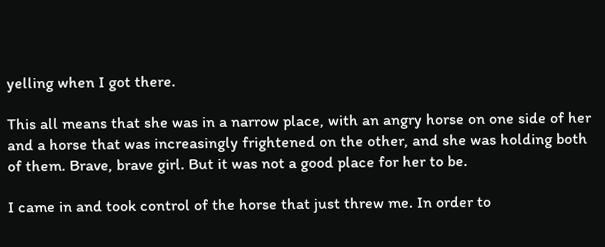yelling when I got there.

This all means that she was in a narrow place, with an angry horse on one side of her and a horse that was increasingly frightened on the other, and she was holding both of them. Brave, brave girl. But it was not a good place for her to be.

I came in and took control of the horse that just threw me. In order to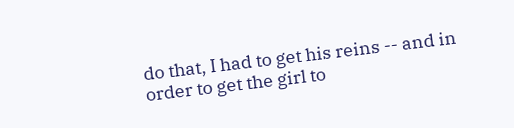do that, I had to get his reins -- and in order to get the girl to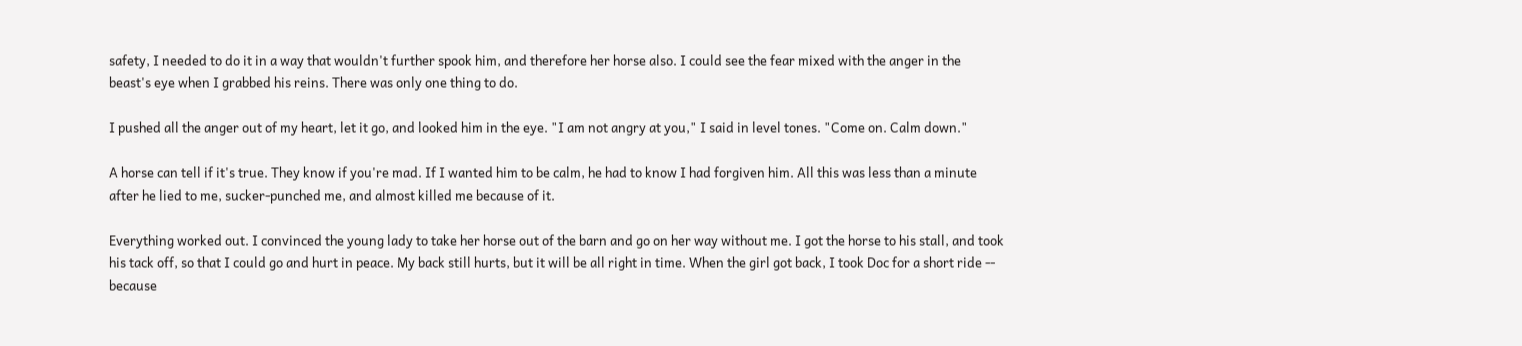safety, I needed to do it in a way that wouldn't further spook him, and therefore her horse also. I could see the fear mixed with the anger in the beast's eye when I grabbed his reins. There was only one thing to do.

I pushed all the anger out of my heart, let it go, and looked him in the eye. "I am not angry at you," I said in level tones. "Come on. Calm down."

A horse can tell if it's true. They know if you're mad. If I wanted him to be calm, he had to know I had forgiven him. All this was less than a minute after he lied to me, sucker-punched me, and almost killed me because of it.

Everything worked out. I convinced the young lady to take her horse out of the barn and go on her way without me. I got the horse to his stall, and took his tack off, so that I could go and hurt in peace. My back still hurts, but it will be all right in time. When the girl got back, I took Doc for a short ride -- because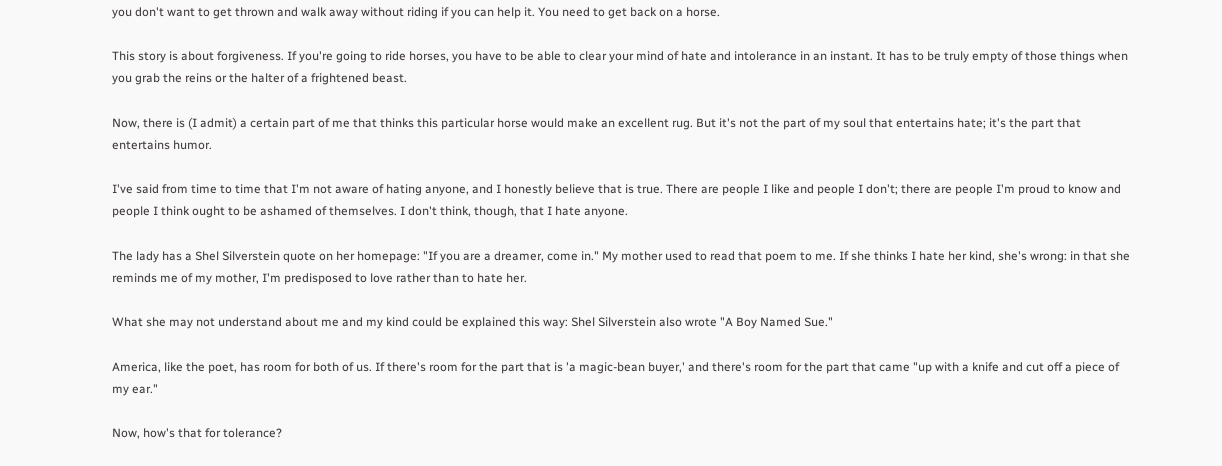you don't want to get thrown and walk away without riding if you can help it. You need to get back on a horse.

This story is about forgiveness. If you're going to ride horses, you have to be able to clear your mind of hate and intolerance in an instant. It has to be truly empty of those things when you grab the reins or the halter of a frightened beast.

Now, there is (I admit) a certain part of me that thinks this particular horse would make an excellent rug. But it's not the part of my soul that entertains hate; it's the part that entertains humor.

I've said from time to time that I'm not aware of hating anyone, and I honestly believe that is true. There are people I like and people I don't; there are people I'm proud to know and people I think ought to be ashamed of themselves. I don't think, though, that I hate anyone.

The lady has a Shel Silverstein quote on her homepage: "If you are a dreamer, come in." My mother used to read that poem to me. If she thinks I hate her kind, she's wrong: in that she reminds me of my mother, I'm predisposed to love rather than to hate her.

What she may not understand about me and my kind could be explained this way: Shel Silverstein also wrote "A Boy Named Sue."

America, like the poet, has room for both of us. If there's room for the part that is 'a magic-bean buyer,' and there's room for the part that came "up with a knife and cut off a piece of my ear."

Now, how's that for tolerance?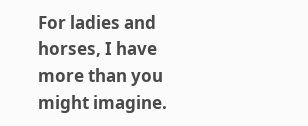For ladies and horses, I have more than you might imagine.